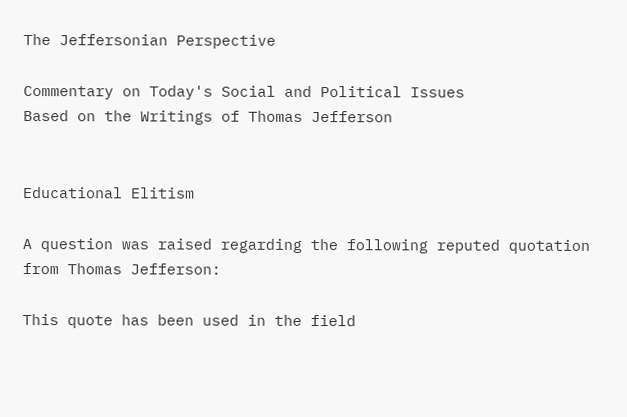The Jeffersonian Perspective

Commentary on Today's Social and Political Issues
Based on the Writings of Thomas Jefferson


Educational Elitism

A question was raised regarding the following reputed quotation from Thomas Jefferson:

This quote has been used in the field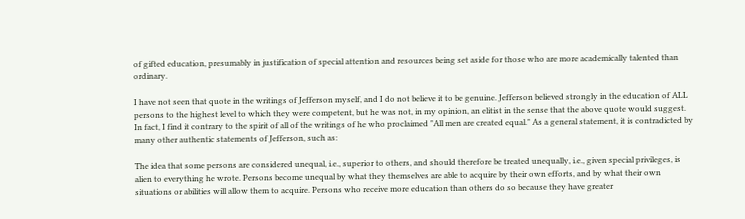of gifted education, presumably in justification of special attention and resources being set aside for those who are more academically talented than ordinary.

I have not seen that quote in the writings of Jefferson myself, and I do not believe it to be genuine. Jefferson believed strongly in the education of ALL persons to the highest level to which they were competent, but he was not, in my opinion, an elitist in the sense that the above quote would suggest. In fact, I find it contrary to the spirit of all of the writings of he who proclaimed "All men are created equal." As a general statement, it is contradicted by many other authentic statements of Jefferson, such as:

The idea that some persons are considered unequal, i.e., superior to others, and should therefore be treated unequally, i.e., given special privileges, is alien to everything he wrote. Persons become unequal by what they themselves are able to acquire by their own efforts, and by what their own situations or abilities will allow them to acquire. Persons who receive more education than others do so because they have greater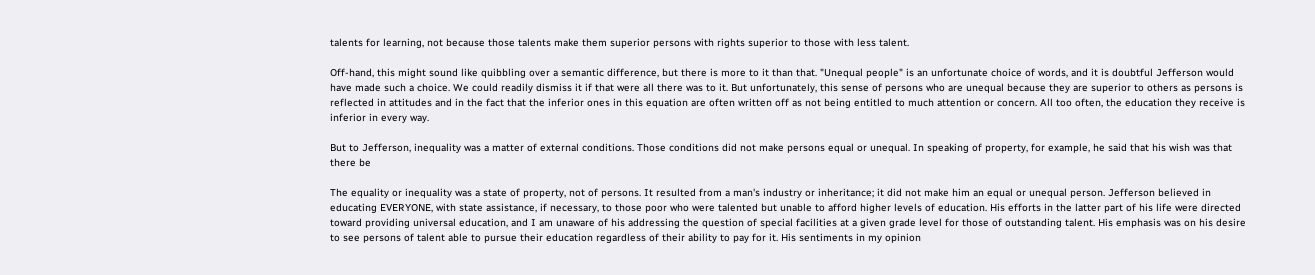talents for learning, not because those talents make them superior persons with rights superior to those with less talent.

Off-hand, this might sound like quibbling over a semantic difference, but there is more to it than that. "Unequal people" is an unfortunate choice of words, and it is doubtful Jefferson would have made such a choice. We could readily dismiss it if that were all there was to it. But unfortunately, this sense of persons who are unequal because they are superior to others as persons is reflected in attitudes and in the fact that the inferior ones in this equation are often written off as not being entitled to much attention or concern. All too often, the education they receive is inferior in every way.

But to Jefferson, inequality was a matter of external conditions. Those conditions did not make persons equal or unequal. In speaking of property, for example, he said that his wish was that there be

The equality or inequality was a state of property, not of persons. It resulted from a man's industry or inheritance; it did not make him an equal or unequal person. Jefferson believed in educating EVERYONE, with state assistance, if necessary, to those poor who were talented but unable to afford higher levels of education. His efforts in the latter part of his life were directed toward providing universal education, and I am unaware of his addressing the question of special facilities at a given grade level for those of outstanding talent. His emphasis was on his desire to see persons of talent able to pursue their education regardless of their ability to pay for it. His sentiments in my opinion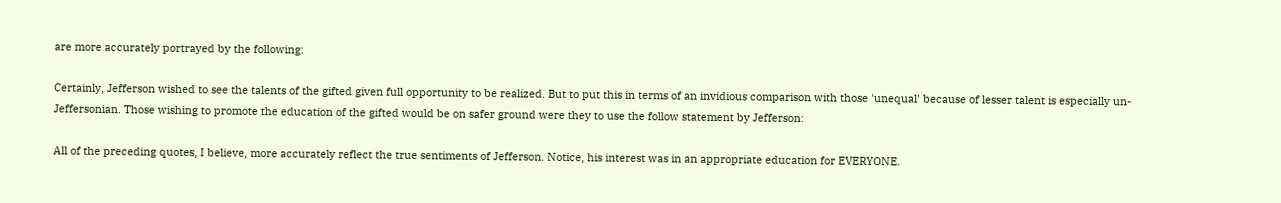are more accurately portrayed by the following:

Certainly, Jefferson wished to see the talents of the gifted given full opportunity to be realized. But to put this in terms of an invidious comparison with those 'unequal' because of lesser talent is especially un-Jeffersonian. Those wishing to promote the education of the gifted would be on safer ground were they to use the follow statement by Jefferson:

All of the preceding quotes, I believe, more accurately reflect the true sentiments of Jefferson. Notice, his interest was in an appropriate education for EVERYONE.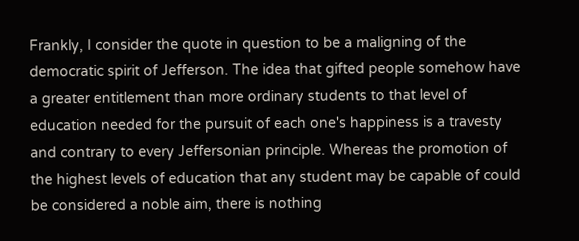Frankly, I consider the quote in question to be a maligning of the democratic spirit of Jefferson. The idea that gifted people somehow have a greater entitlement than more ordinary students to that level of education needed for the pursuit of each one's happiness is a travesty and contrary to every Jeffersonian principle. Whereas the promotion of the highest levels of education that any student may be capable of could be considered a noble aim, there is nothing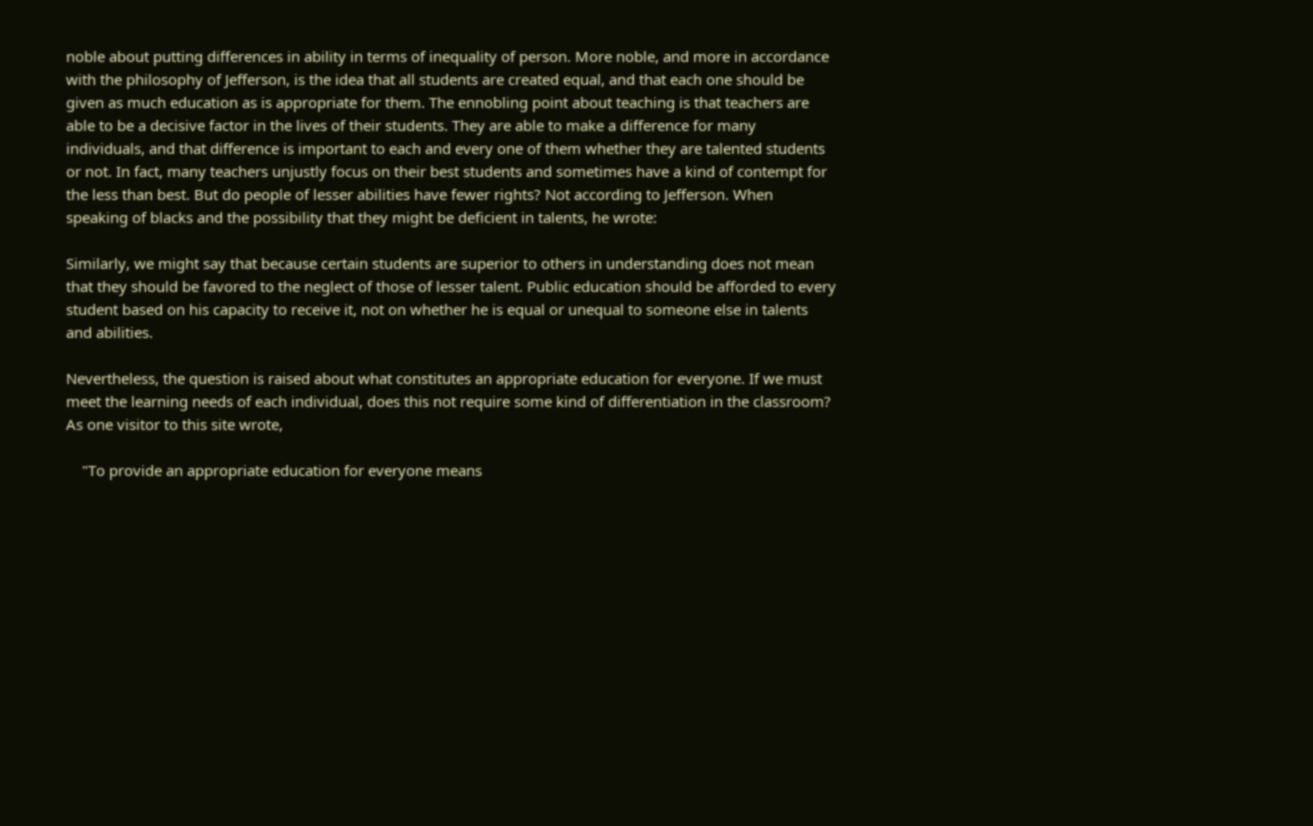noble about putting differences in ability in terms of inequality of person. More noble, and more in accordance with the philosophy of Jefferson, is the idea that all students are created equal, and that each one should be given as much education as is appropriate for them. The ennobling point about teaching is that teachers are able to be a decisive factor in the lives of their students. They are able to make a difference for many individuals, and that difference is important to each and every one of them whether they are talented students or not. In fact, many teachers unjustly focus on their best students and sometimes have a kind of contempt for the less than best. But do people of lesser abilities have fewer rights? Not according to Jefferson. When speaking of blacks and the possibility that they might be deficient in talents, he wrote:

Similarly, we might say that because certain students are superior to others in understanding does not mean that they should be favored to the neglect of those of lesser talent. Public education should be afforded to every student based on his capacity to receive it, not on whether he is equal or unequal to someone else in talents and abilities.

Nevertheless, the question is raised about what constitutes an appropriate education for everyone. If we must meet the learning needs of each individual, does this not require some kind of differentiation in the classroom? As one visitor to this site wrote,

    "To provide an appropriate education for everyone means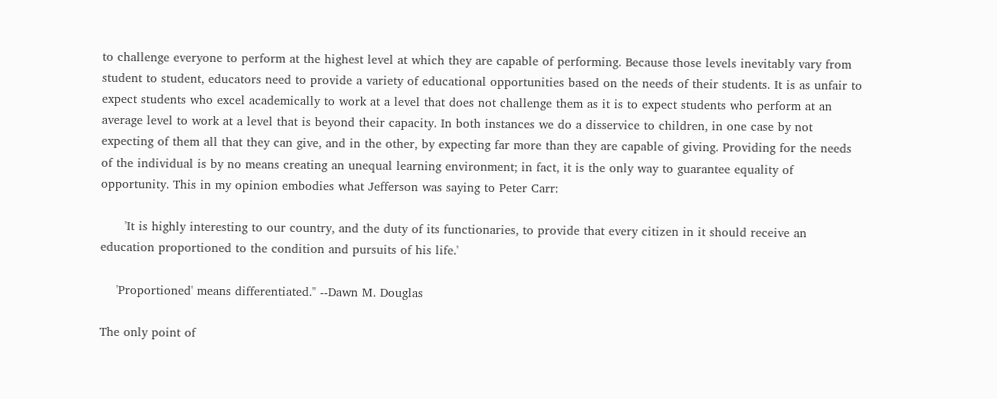to challenge everyone to perform at the highest level at which they are capable of performing. Because those levels inevitably vary from student to student, educators need to provide a variety of educational opportunities based on the needs of their students. It is as unfair to expect students who excel academically to work at a level that does not challenge them as it is to expect students who perform at an average level to work at a level that is beyond their capacity. In both instances we do a disservice to children, in one case by not expecting of them all that they can give, and in the other, by expecting far more than they are capable of giving. Providing for the needs of the individual is by no means creating an unequal learning environment; in fact, it is the only way to guarantee equality of opportunity. This in my opinion embodies what Jefferson was saying to Peter Carr:

      'It is highly interesting to our country, and the duty of its functionaries, to provide that every citizen in it should receive an education proportioned to the condition and pursuits of his life.'

    'Proportioned' means differentiated." --Dawn M. Douglas

The only point of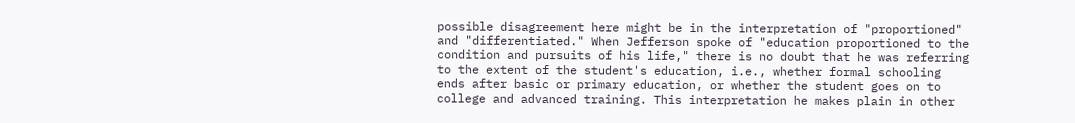possible disagreement here might be in the interpretation of "proportioned" and "differentiated." When Jefferson spoke of "education proportioned to the condition and pursuits of his life," there is no doubt that he was referring to the extent of the student's education, i.e., whether formal schooling ends after basic or primary education, or whether the student goes on to college and advanced training. This interpretation he makes plain in other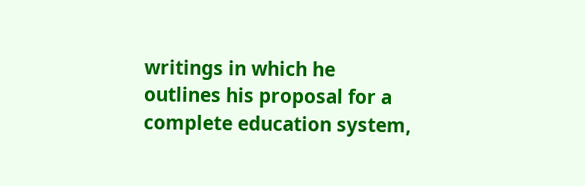writings in which he outlines his proposal for a complete education system,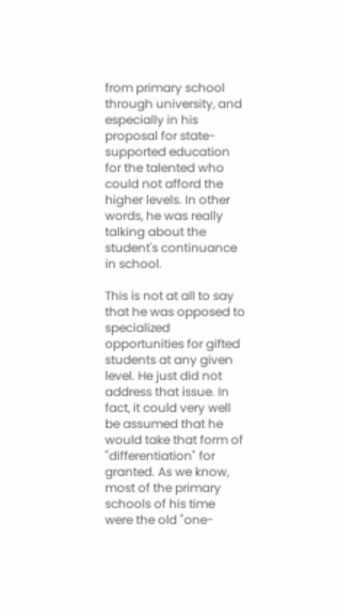from primary school through university, and especially in his proposal for state-supported education for the talented who could not afford the higher levels. In other words, he was really talking about the student's continuance in school.

This is not at all to say that he was opposed to specialized opportunities for gifted students at any given level. He just did not address that issue. In fact, it could very well be assumed that he would take that form of "differentiation" for granted. As we know, most of the primary schools of his time were the old "one-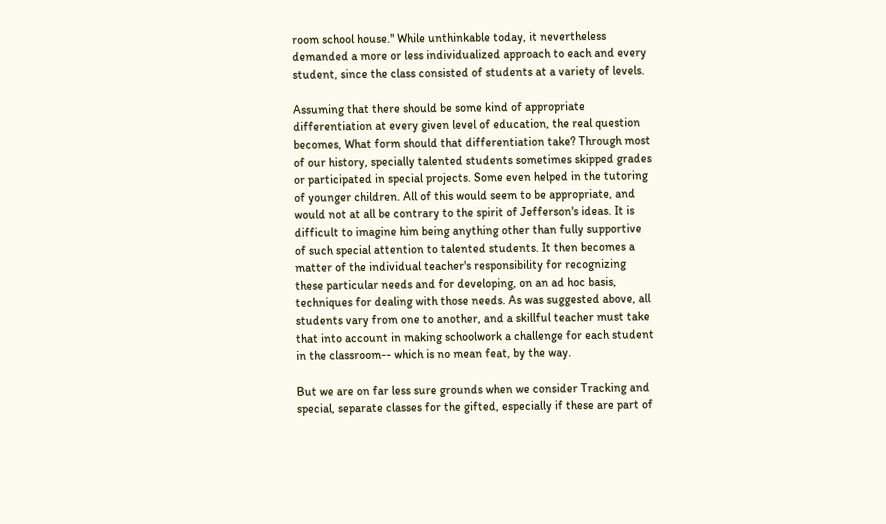room school house." While unthinkable today, it nevertheless demanded a more or less individualized approach to each and every student, since the class consisted of students at a variety of levels.

Assuming that there should be some kind of appropriate differentiation at every given level of education, the real question becomes, What form should that differentiation take? Through most of our history, specially talented students sometimes skipped grades or participated in special projects. Some even helped in the tutoring of younger children. All of this would seem to be appropriate, and would not at all be contrary to the spirit of Jefferson's ideas. It is difficult to imagine him being anything other than fully supportive of such special attention to talented students. It then becomes a matter of the individual teacher's responsibility for recognizing these particular needs and for developing, on an ad hoc basis, techniques for dealing with those needs. As was suggested above, all students vary from one to another, and a skillful teacher must take that into account in making schoolwork a challenge for each student in the classroom-- which is no mean feat, by the way.

But we are on far less sure grounds when we consider Tracking and special, separate classes for the gifted, especially if these are part of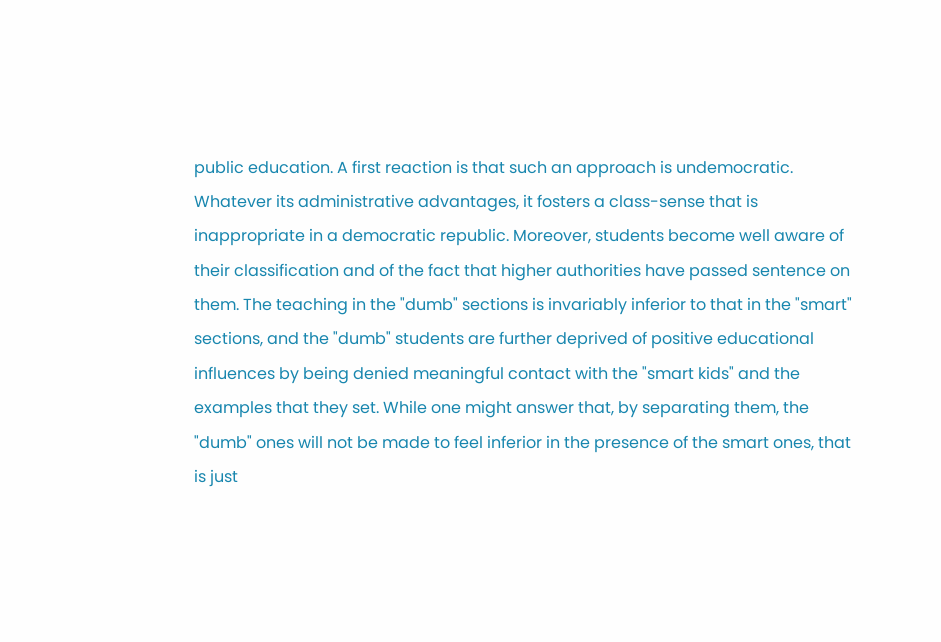public education. A first reaction is that such an approach is undemocratic. Whatever its administrative advantages, it fosters a class-sense that is inappropriate in a democratic republic. Moreover, students become well aware of their classification and of the fact that higher authorities have passed sentence on them. The teaching in the "dumb" sections is invariably inferior to that in the "smart" sections, and the "dumb" students are further deprived of positive educational influences by being denied meaningful contact with the "smart kids" and the examples that they set. While one might answer that, by separating them, the "dumb" ones will not be made to feel inferior in the presence of the smart ones, that is just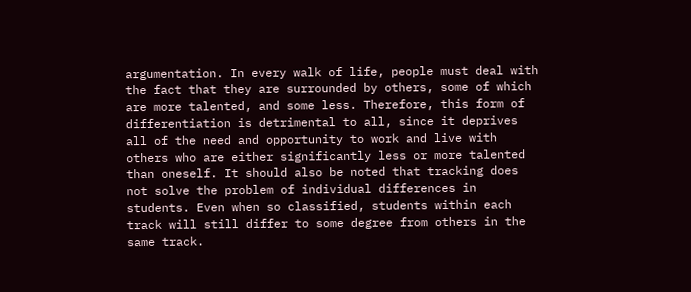argumentation. In every walk of life, people must deal with the fact that they are surrounded by others, some of which are more talented, and some less. Therefore, this form of differentiation is detrimental to all, since it deprives all of the need and opportunity to work and live with others who are either significantly less or more talented than oneself. It should also be noted that tracking does not solve the problem of individual differences in students. Even when so classified, students within each track will still differ to some degree from others in the same track.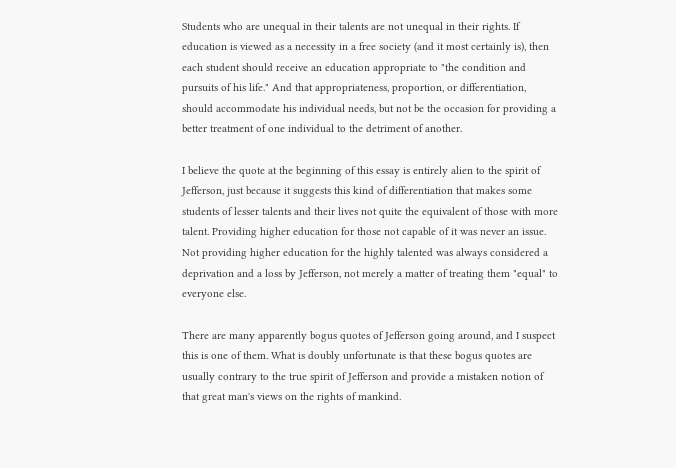Students who are unequal in their talents are not unequal in their rights. If education is viewed as a necessity in a free society (and it most certainly is), then each student should receive an education appropriate to "the condition and pursuits of his life." And that appropriateness, proportion, or differentiation, should accommodate his individual needs, but not be the occasion for providing a better treatment of one individual to the detriment of another.

I believe the quote at the beginning of this essay is entirely alien to the spirit of Jefferson, just because it suggests this kind of differentiation that makes some students of lesser talents and their lives not quite the equivalent of those with more talent. Providing higher education for those not capable of it was never an issue. Not providing higher education for the highly talented was always considered a deprivation and a loss by Jefferson, not merely a matter of treating them "equal" to everyone else.

There are many apparently bogus quotes of Jefferson going around, and I suspect this is one of them. What is doubly unfortunate is that these bogus quotes are usually contrary to the true spirit of Jefferson and provide a mistaken notion of that great man's views on the rights of mankind.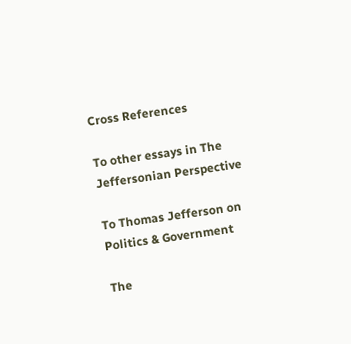Cross References

To other essays in The Jeffersonian Perspective

To Thomas Jefferson on Politics & Government

The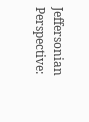Jeffersonian Perspective: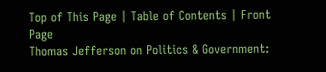Top of This Page | Table of Contents | Front Page
Thomas Jefferson on Politics & Government: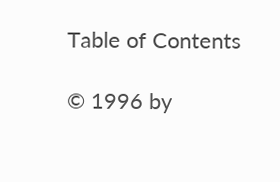Table of Contents

© 1996 by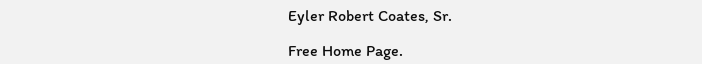Eyler Robert Coates, Sr.

Free Home Page.